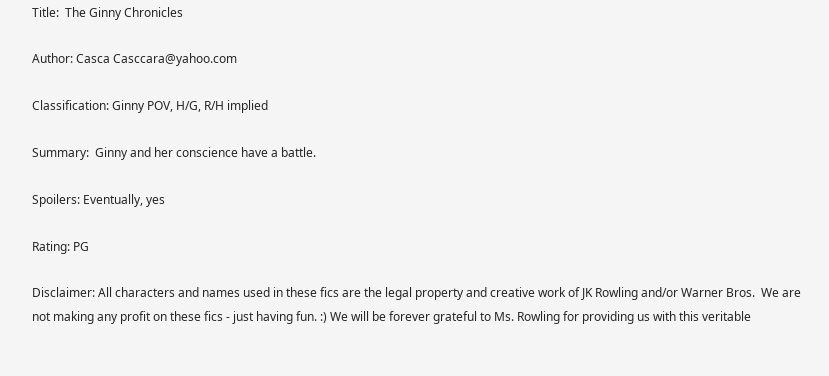Title:  The Ginny Chronicles

Author: Casca Casccara@yahoo.com

Classification: Ginny POV, H/G, R/H implied

Summary:  Ginny and her conscience have a battle.

Spoilers: Eventually, yes

Rating: PG

Disclaimer: All characters and names used in these fics are the legal property and creative work of JK Rowling and/or Warner Bros.  We are not making any profit on these fics - just having fun. :) We will be forever grateful to Ms. Rowling for providing us with this veritable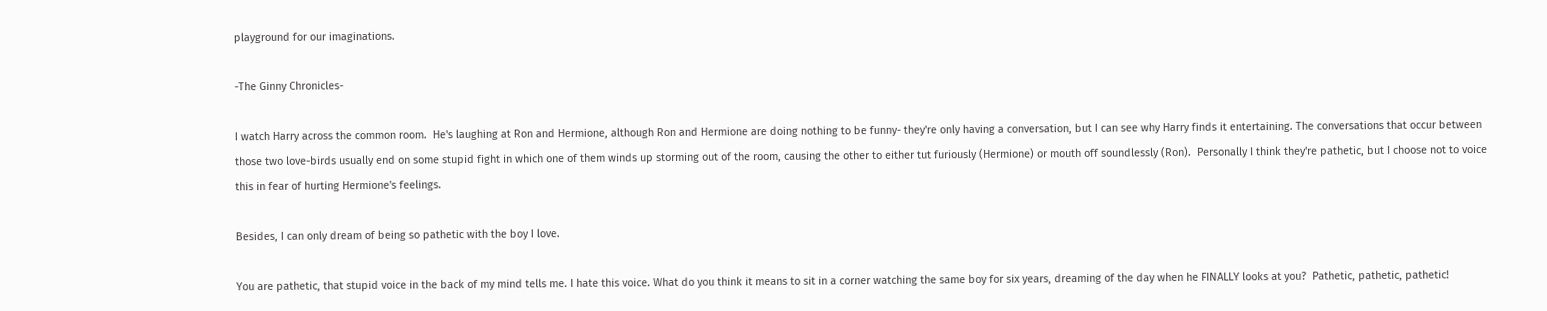playground for our imaginations.

-The Ginny Chronicles-

I watch Harry across the common room.  He's laughing at Ron and Hermione, although Ron and Hermione are doing nothing to be funny- they're only having a conversation, but I can see why Harry finds it entertaining. The conversations that occur between those two love-birds usually end on some stupid fight in which one of them winds up storming out of the room, causing the other to either tut furiously (Hermione) or mouth off soundlessly (Ron).  Personally I think they're pathetic, but I choose not to voice this in fear of hurting Hermione's feelings.

Besides, I can only dream of being so pathetic with the boy I love.

You are pathetic, that stupid voice in the back of my mind tells me. I hate this voice. What do you think it means to sit in a corner watching the same boy for six years, dreaming of the day when he FINALLY looks at you?  Pathetic, pathetic, pathetic!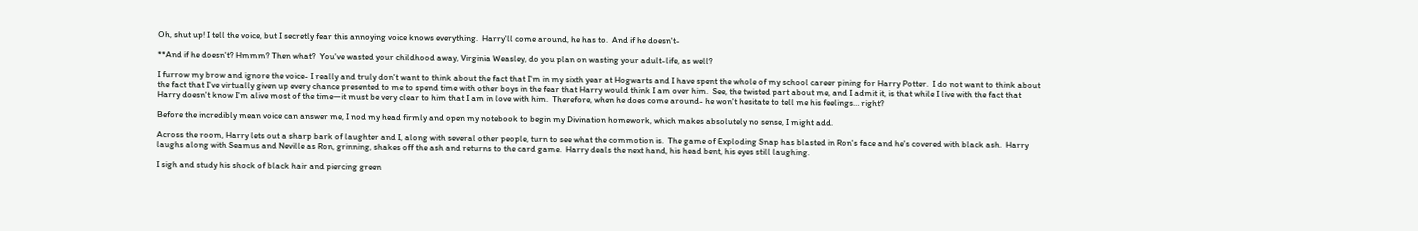Oh, shut up! I tell the voice, but I secretly fear this annoying voice knows everything.  Harry'll come around, he has to.  And if he doesn't-

**And if he doesn't? Hmmm? Then what?  You've wasted your childhood away, Virginia Weasley, do you plan on wasting your adult-life, as well?

I furrow my brow and ignore the voice- I really and truly don't want to think about the fact that I'm in my sixth year at Hogwarts and I have spent the whole of my school career pining for Harry Potter.  I do not want to think about the fact that I've virtually given up every chance presented to me to spend time with other boys in the fear that Harry would think I am over him.  See, the twisted part about me, and I admit it, is that while I live with the fact that Harry doesn't know I'm alive most of the time—it must be very clear to him that I am in love with him.  Therefore, when he does come around- he won't hesitate to tell me his feelings… right?

Before the incredibly mean voice can answer me, I nod my head firmly and open my notebook to begin my Divination homework, which makes absolutely no sense, I might add.

Across the room, Harry lets out a sharp bark of laughter and I, along with several other people, turn to see what the commotion is.  The game of Exploding Snap has blasted in Ron's face and he's covered with black ash.  Harry laughs along with Seamus and Neville as Ron, grinning, shakes off the ash and returns to the card game.  Harry deals the next hand, his head bent, his eyes still laughing.

I sigh and study his shock of black hair and piercing green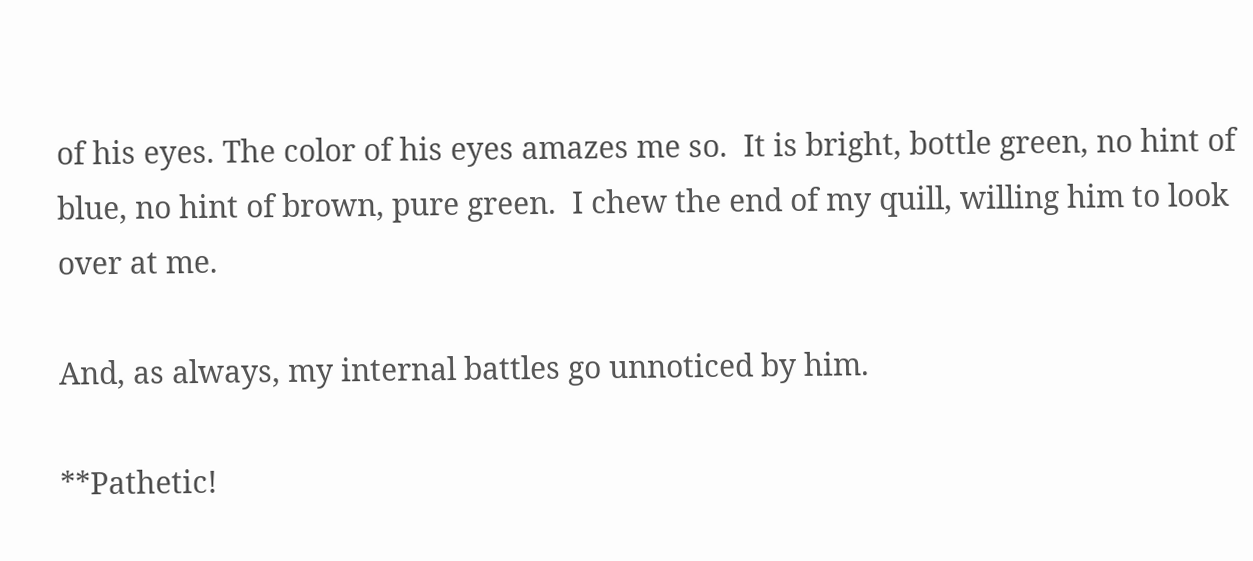of his eyes. The color of his eyes amazes me so.  It is bright, bottle green, no hint of blue, no hint of brown, pure green.  I chew the end of my quill, willing him to look over at me.

And, as always, my internal battles go unnoticed by him.

**Pathetic!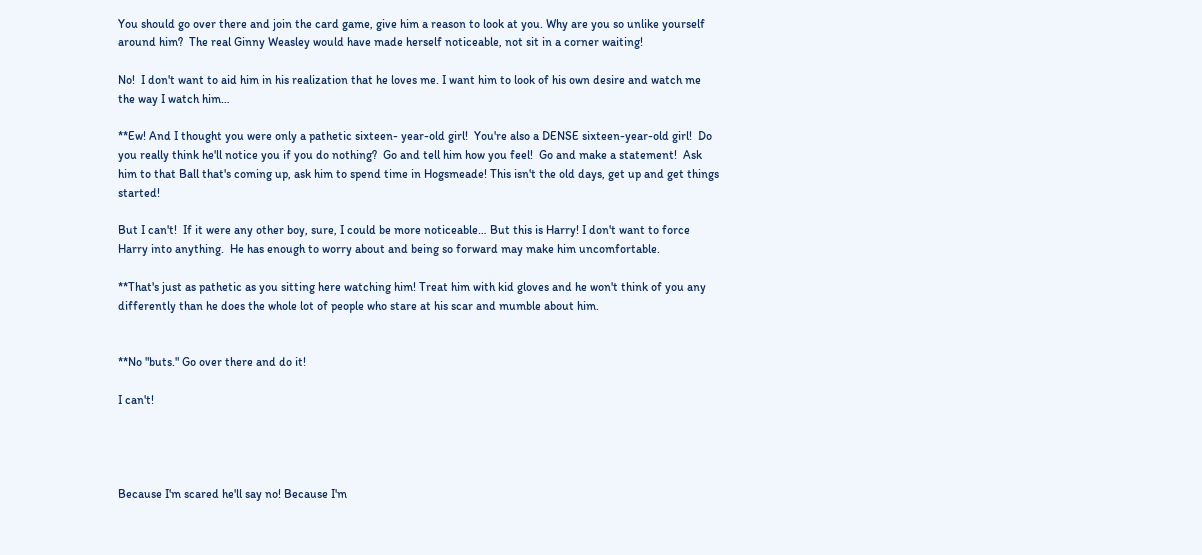You should go over there and join the card game, give him a reason to look at you. Why are you so unlike yourself around him?  The real Ginny Weasley would have made herself noticeable, not sit in a corner waiting!

No!  I don't want to aid him in his realization that he loves me. I want him to look of his own desire and watch me the way I watch him…

**Ew! And I thought you were only a pathetic sixteen- year-old girl!  You're also a DENSE sixteen-year-old girl!  Do you really think he'll notice you if you do nothing?  Go and tell him how you feel!  Go and make a statement!  Ask him to that Ball that's coming up, ask him to spend time in Hogsmeade! This isn't the old days, get up and get things started!

But I can't!  If it were any other boy, sure, I could be more noticeable… But this is Harry! I don't want to force Harry into anything.  He has enough to worry about and being so forward may make him uncomfortable.

**That's just as pathetic as you sitting here watching him! Treat him with kid gloves and he won't think of you any differently than he does the whole lot of people who stare at his scar and mumble about him.


**No "buts." Go over there and do it!

I can't!




Because I'm scared he'll say no! Because I'm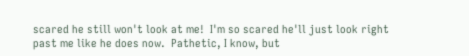scared he still won't look at me!  I'm so scared he'll just look right past me like he does now.  Pathetic, I know, but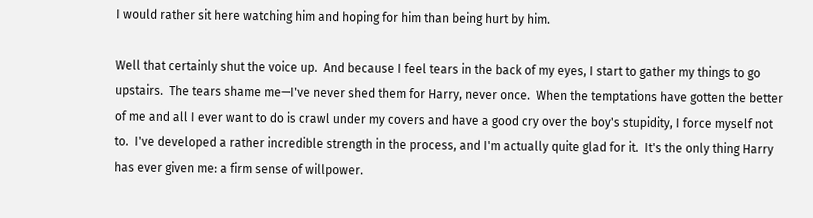I would rather sit here watching him and hoping for him than being hurt by him.

Well that certainly shut the voice up.  And because I feel tears in the back of my eyes, I start to gather my things to go upstairs.  The tears shame me—I've never shed them for Harry, never once.  When the temptations have gotten the better of me and all I ever want to do is crawl under my covers and have a good cry over the boy's stupidity, I force myself not to.  I've developed a rather incredible strength in the process, and I'm actually quite glad for it.  It's the only thing Harry has ever given me: a firm sense of willpower.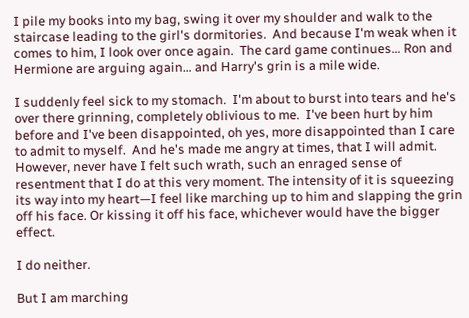I pile my books into my bag, swing it over my shoulder and walk to the staircase leading to the girl's dormitories.  And because I'm weak when it comes to him, I look over once again.  The card game continues… Ron and Hermione are arguing again… and Harry's grin is a mile wide.

I suddenly feel sick to my stomach.  I'm about to burst into tears and he's over there grinning, completely oblivious to me.  I've been hurt by him before and I've been disappointed, oh yes, more disappointed than I care to admit to myself.  And he's made me angry at times, that I will admit.  However, never have I felt such wrath, such an enraged sense of resentment that I do at this very moment. The intensity of it is squeezing its way into my heart—I feel like marching up to him and slapping the grin off his face. Or kissing it off his face, whichever would have the bigger effect.

I do neither.

But I am marching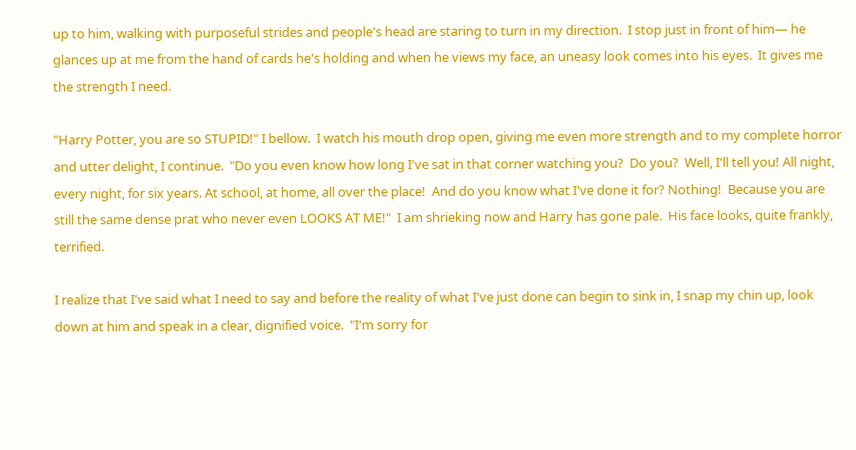up to him, walking with purposeful strides and people's head are staring to turn in my direction.  I stop just in front of him— he glances up at me from the hand of cards he's holding and when he views my face, an uneasy look comes into his eyes.  It gives me the strength I need.

"Harry Potter, you are so STUPID!" I bellow.  I watch his mouth drop open, giving me even more strength and to my complete horror and utter delight, I continue.  "Do you even know how long I've sat in that corner watching you?  Do you?  Well, I'll tell you! All night, every night, for six years. At school, at home, all over the place!  And do you know what I've done it for? Nothing!  Because you are still the same dense prat who never even LOOKS AT ME!"  I am shrieking now and Harry has gone pale.  His face looks, quite frankly, terrified.

I realize that I've said what I need to say and before the reality of what I've just done can begin to sink in, I snap my chin up, look down at him and speak in a clear, dignified voice.  "I'm sorry for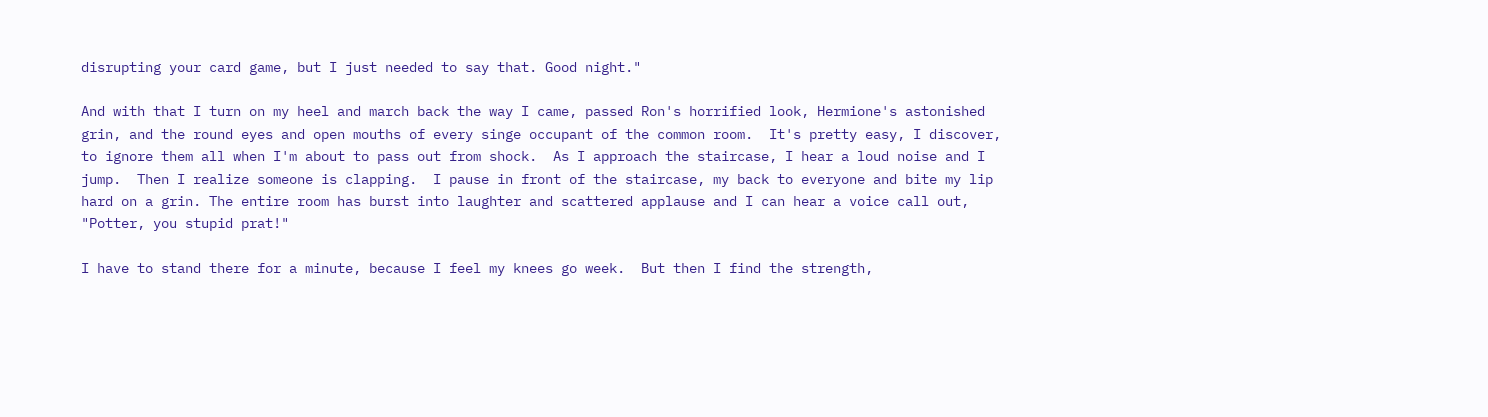disrupting your card game, but I just needed to say that. Good night."

And with that I turn on my heel and march back the way I came, passed Ron's horrified look, Hermione's astonished grin, and the round eyes and open mouths of every singe occupant of the common room.  It's pretty easy, I discover, to ignore them all when I'm about to pass out from shock.  As I approach the staircase, I hear a loud noise and I jump.  Then I realize someone is clapping.  I pause in front of the staircase, my back to everyone and bite my lip hard on a grin. The entire room has burst into laughter and scattered applause and I can hear a voice call out, "Potter, you stupid prat!"

I have to stand there for a minute, because I feel my knees go week.  But then I find the strength,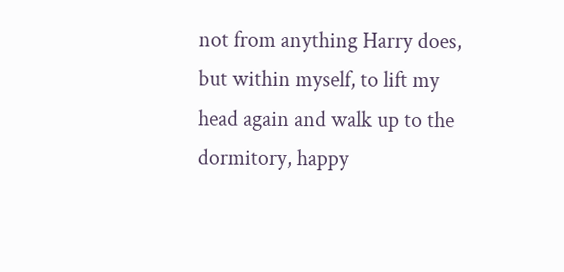not from anything Harry does, but within myself, to lift my head again and walk up to the dormitory, happy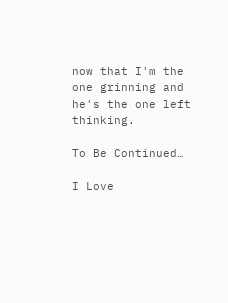now that I'm the one grinning and he's the one left thinking.

To Be Continued…

I Love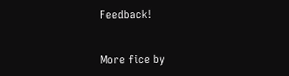Feedback!


More fice by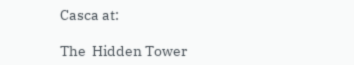Casca at:

The  Hidden Tower